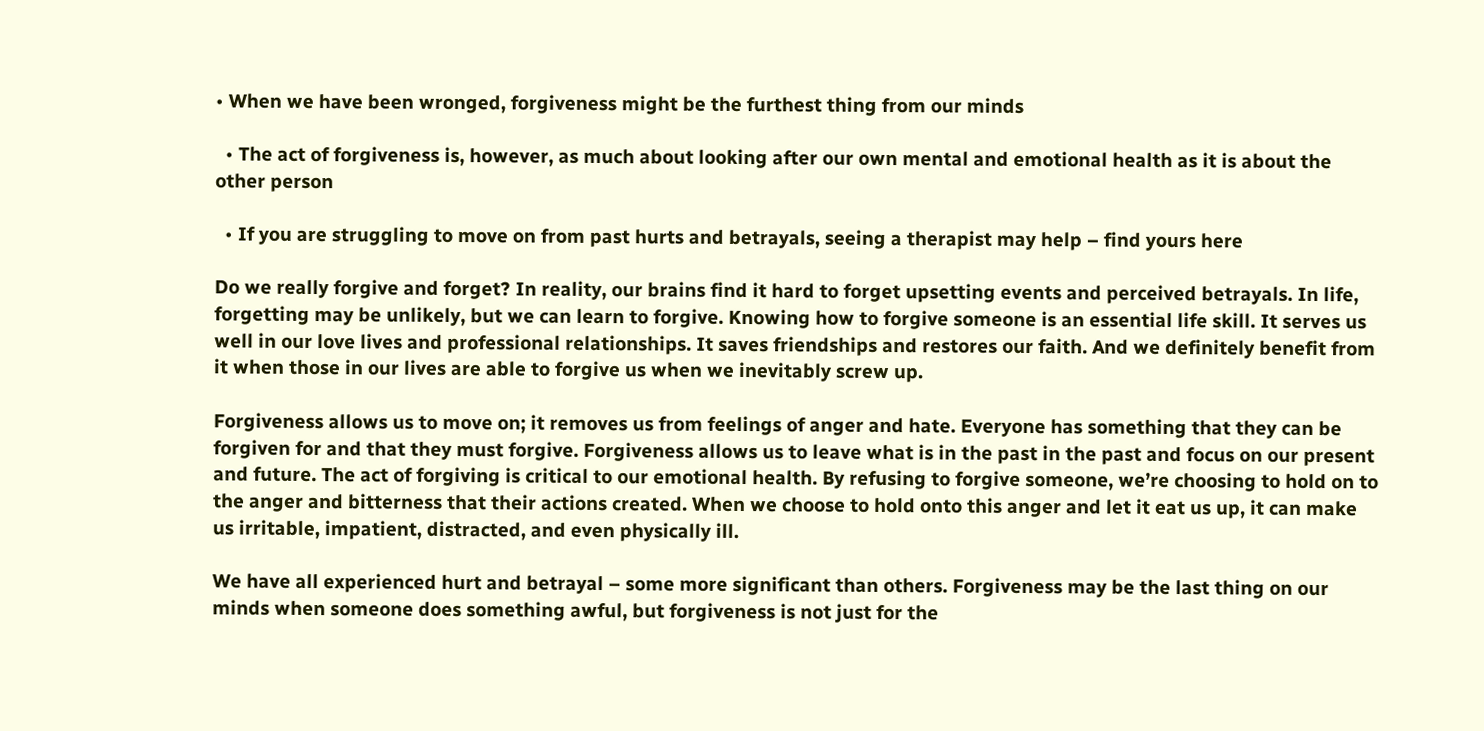• When we have been wronged, forgiveness might be the furthest thing from our minds

  • The act of forgiveness is, however, as much about looking after our own mental and emotional health as it is about the other person

  • If you are struggling to move on from past hurts and betrayals, seeing a therapist may help – find yours here

Do we really forgive and forget? In reality, our brains find it hard to forget upsetting events and perceived betrayals. In life, forgetting may be unlikely, but we can learn to forgive. Knowing how to forgive someone is an essential life skill. It serves us well in our love lives and professional relationships. It saves friendships and restores our faith. And we definitely benefit from it when those in our lives are able to forgive us when we inevitably screw up.

Forgiveness allows us to move on; it removes us from feelings of anger and hate. Everyone has something that they can be forgiven for and that they must forgive. Forgiveness allows us to leave what is in the past in the past and focus on our present and future. The act of forgiving is critical to our emotional health. By refusing to forgive someone, we’re choosing to hold on to the anger and bitterness that their actions created. When we choose to hold onto this anger and let it eat us up, it can make us irritable, impatient, distracted, and even physically ill.

We have all experienced hurt and betrayal – some more significant than others. Forgiveness may be the last thing on our minds when someone does something awful, but forgiveness is not just for the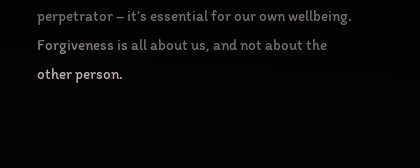perpetrator – it’s essential for our own wellbeing. Forgiveness is all about us, and not about the other person.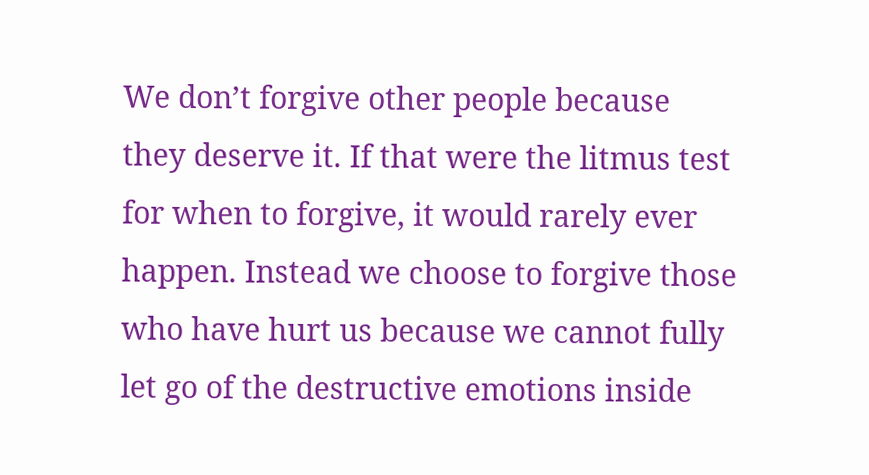We don’t forgive other people because they deserve it. If that were the litmus test for when to forgive, it would rarely ever happen. Instead we choose to forgive those who have hurt us because we cannot fully let go of the destructive emotions inside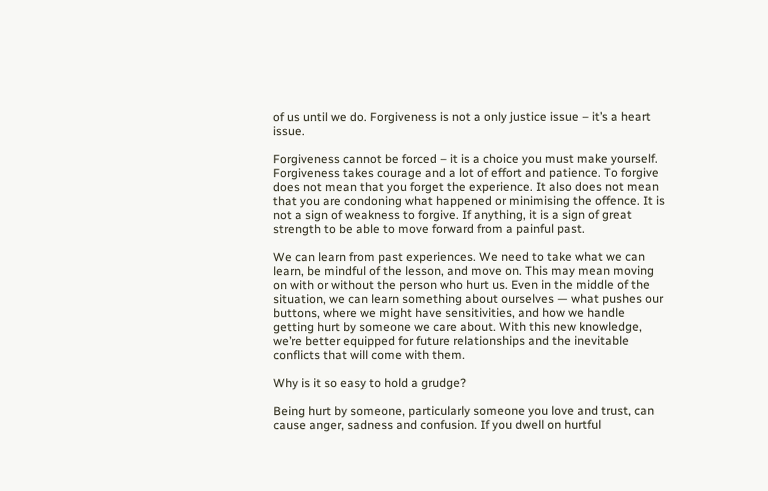of us until we do. Forgiveness is not a only justice issue – it’s a heart issue.

Forgiveness cannot be forced – it is a choice you must make yourself. Forgiveness takes courage and a lot of effort and patience. To forgive does not mean that you forget the experience. It also does not mean that you are condoning what happened or minimising the offence. It is not a sign of weakness to forgive. If anything, it is a sign of great strength to be able to move forward from a painful past.

We can learn from past experiences. We need to take what we can learn, be mindful of the lesson, and move on. This may mean moving on with or without the person who hurt us. Even in the middle of the situation, we can learn something about ourselves — what pushes our buttons, where we might have sensitivities, and how we handle getting hurt by someone we care about. With this new knowledge, we’re better equipped for future relationships and the inevitable conflicts that will come with them.

Why is it so easy to hold a grudge?

Being hurt by someone, particularly someone you love and trust, can cause anger, sadness and confusion. If you dwell on hurtful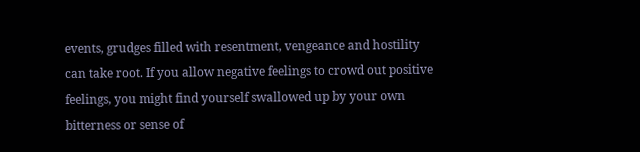events, grudges filled with resentment, vengeance and hostility can take root. If you allow negative feelings to crowd out positive feelings, you might find yourself swallowed up by your own bitterness or sense of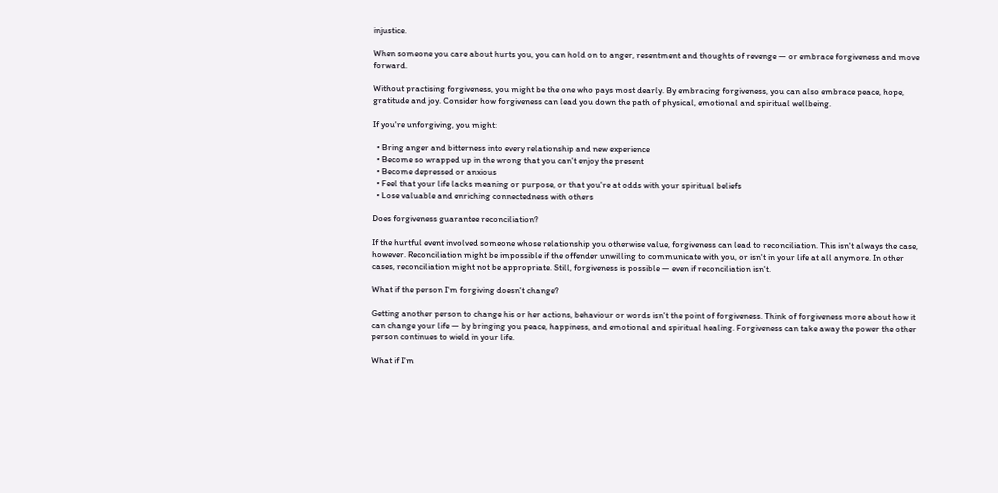injustice.

When someone you care about hurts you, you can hold on to anger, resentment and thoughts of revenge — or embrace forgiveness and move forward.

Without practising forgiveness, you might be the one who pays most dearly. By embracing forgiveness, you can also embrace peace, hope, gratitude and joy. Consider how forgiveness can lead you down the path of physical, emotional and spiritual wellbeing.

If you're unforgiving, you might:

  • Bring anger and bitterness into every relationship and new experience
  • Become so wrapped up in the wrong that you can't enjoy the present
  • Become depressed or anxious
  • Feel that your life lacks meaning or purpose, or that you're at odds with your spiritual beliefs
  • Lose valuable and enriching connectedness with others

Does forgiveness guarantee reconciliation?

If the hurtful event involved someone whose relationship you otherwise value, forgiveness can lead to reconciliation. This isn't always the case, however. Reconciliation might be impossible if the offender unwilling to communicate with you, or isn't in your life at all anymore. In other cases, reconciliation might not be appropriate. Still, forgiveness is possible — even if reconciliation isn't.

What if the person I'm forgiving doesn't change?

Getting another person to change his or her actions, behaviour or words isn't the point of forgiveness. Think of forgiveness more about how it can change your life — by bringing you peace, happiness, and emotional and spiritual healing. Forgiveness can take away the power the other person continues to wield in your life.

What if I'm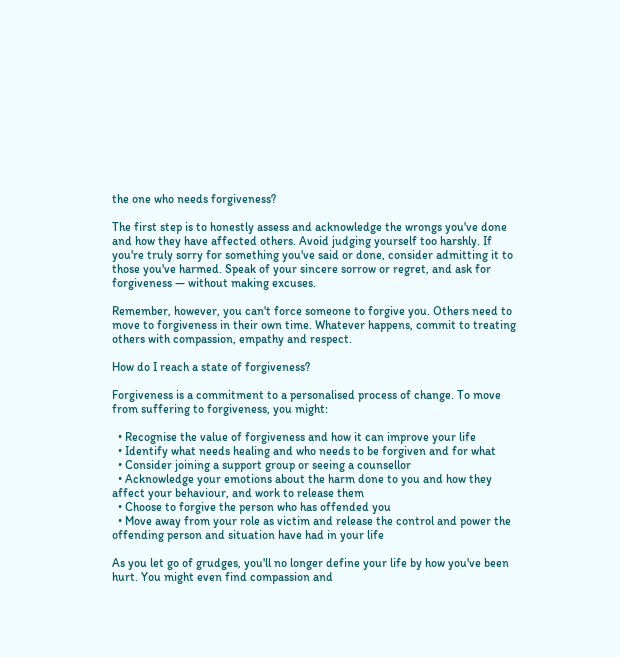the one who needs forgiveness?

The first step is to honestly assess and acknowledge the wrongs you've done and how they have affected others. Avoid judging yourself too harshly. If you're truly sorry for something you've said or done, consider admitting it to those you've harmed. Speak of your sincere sorrow or regret, and ask for forgiveness — without making excuses.

Remember, however, you can't force someone to forgive you. Others need to move to forgiveness in their own time. Whatever happens, commit to treating others with compassion, empathy and respect.

How do I reach a state of forgiveness?

Forgiveness is a commitment to a personalised process of change. To move from suffering to forgiveness, you might:

  • Recognise the value of forgiveness and how it can improve your life
  • Identify what needs healing and who needs to be forgiven and for what
  • Consider joining a support group or seeing a counsellor
  • Acknowledge your emotions about the harm done to you and how they affect your behaviour, and work to release them
  • Choose to forgive the person who has offended you
  • Move away from your role as victim and release the control and power the offending person and situation have had in your life

As you let go of grudges, you'll no longer define your life by how you've been hurt. You might even find compassion and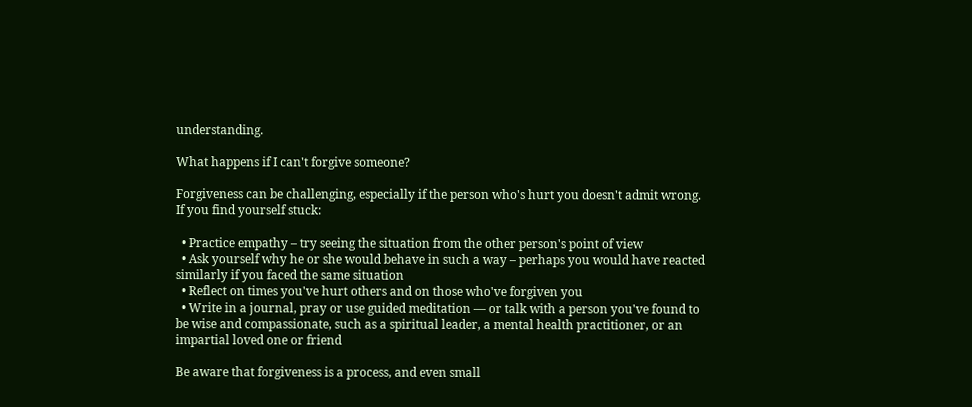understanding.

What happens if I can't forgive someone?

Forgiveness can be challenging, especially if the person who's hurt you doesn't admit wrong. If you find yourself stuck:

  • Practice empathy – try seeing the situation from the other person's point of view
  • Ask yourself why he or she would behave in such a way – perhaps you would have reacted similarly if you faced the same situation
  • Reflect on times you've hurt others and on those who've forgiven you
  • Write in a journal, pray or use guided meditation — or talk with a person you've found to be wise and compassionate, such as a spiritual leader, a mental health practitioner, or an impartial loved one or friend

Be aware that forgiveness is a process, and even small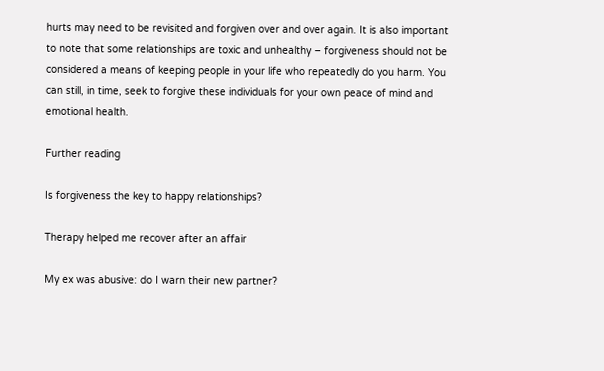hurts may need to be revisited and forgiven over and over again. It is also important to note that some relationships are toxic and unhealthy – forgiveness should not be considered a means of keeping people in your life who repeatedly do you harm. You can still, in time, seek to forgive these individuals for your own peace of mind and emotional health.

Further reading

Is forgiveness the key to happy relationships?

Therapy helped me recover after an affair

My ex was abusive: do I warn their new partner?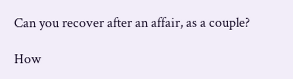Can you recover after an affair, as a couple?

How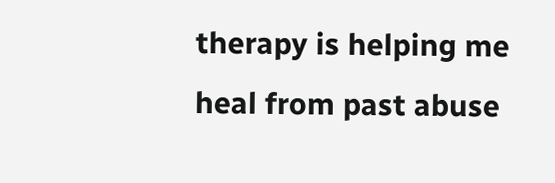therapy is helping me heal from past abuse